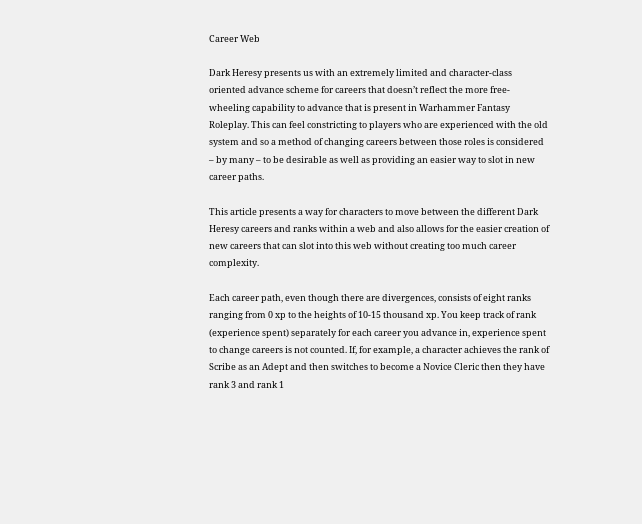Career Web

Dark Heresy presents us with an extremely limited and character-class oriented advance scheme for careers that doesn’t reflect the more free-wheeling capability to advance that is present in Warhammer Fantasy Roleplay. This can feel constricting to players who are experienced with the old system and so a method of changing careers between those roles is considered – by many – to be desirable as well as providing an easier way to slot in new career paths.

This article presents a way for characters to move between the different Dark Heresy careers and ranks within a web and also allows for the easier creation of new careers that can slot into this web without creating too much career complexity.

Each career path, even though there are divergences, consists of eight ranks ranging from 0 xp to the heights of 10-15 thousand xp. You keep track of rank (experience spent) separately for each career you advance in, experience spent to change careers is not counted. If, for example, a character achieves the rank of Scribe as an Adept and then switches to become a Novice Cleric then they have rank 3 and rank 1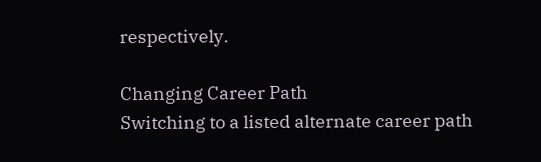respectively.

Changing Career Path
Switching to a listed alternate career path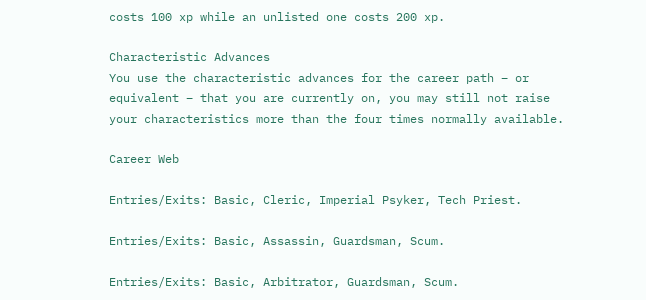costs 100 xp while an unlisted one costs 200 xp.

Characteristic Advances
You use the characteristic advances for the career path – or equivalent – that you are currently on, you may still not raise your characteristics more than the four times normally available.

Career Web

Entries/Exits: Basic, Cleric, Imperial Psyker, Tech Priest.

Entries/Exits: Basic, Assassin, Guardsman, Scum.

Entries/Exits: Basic, Arbitrator, Guardsman, Scum.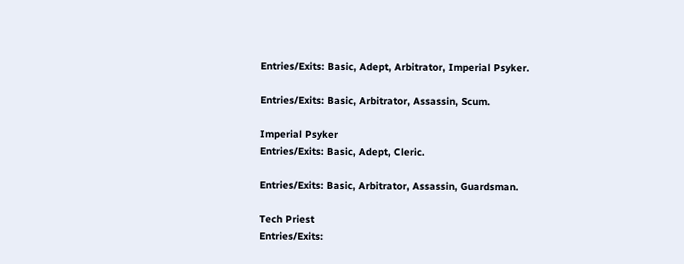Entries/Exits: Basic, Adept, Arbitrator, Imperial Psyker.

Entries/Exits: Basic, Arbitrator, Assassin, Scum.

Imperial Psyker
Entries/Exits: Basic, Adept, Cleric.

Entries/Exits: Basic, Arbitrator, Assassin, Guardsman.

Tech Priest
Entries/Exits: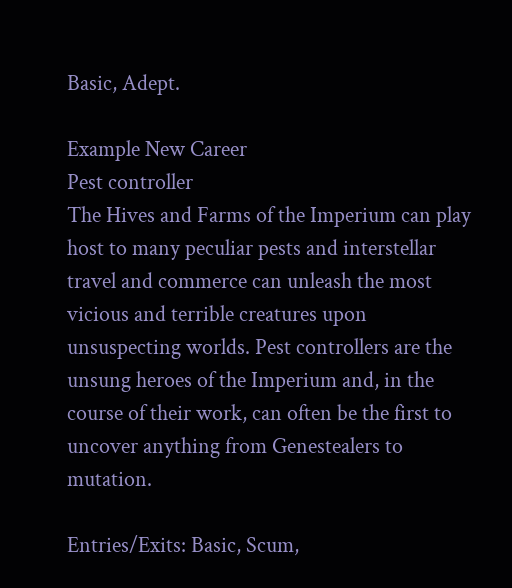Basic, Adept.

Example New Career
Pest controller
The Hives and Farms of the Imperium can play host to many peculiar pests and interstellar travel and commerce can unleash the most vicious and terrible creatures upon unsuspecting worlds. Pest controllers are the unsung heroes of the Imperium and, in the course of their work, can often be the first to uncover anything from Genestealers to mutation.

Entries/Exits: Basic, Scum,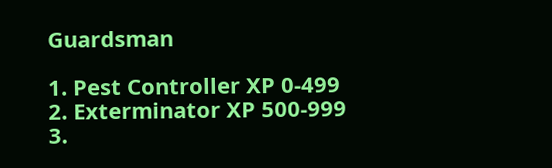Guardsman

1. Pest Controller XP 0-499
2. Exterminator XP 500-999
3.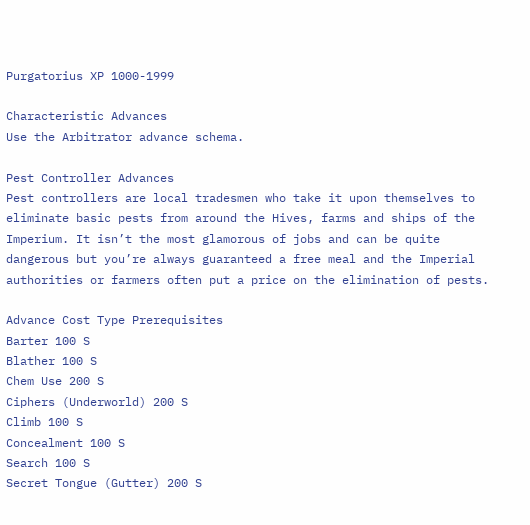Purgatorius XP 1000-1999

Characteristic Advances
Use the Arbitrator advance schema.

Pest Controller Advances
Pest controllers are local tradesmen who take it upon themselves to eliminate basic pests from around the Hives, farms and ships of the Imperium. It isn’t the most glamorous of jobs and can be quite dangerous but you’re always guaranteed a free meal and the Imperial authorities or farmers often put a price on the elimination of pests.

Advance Cost Type Prerequisites
Barter 100 S
Blather 100 S
Chem Use 200 S
Ciphers (Underworld) 200 S
Climb 100 S
Concealment 100 S
Search 100 S
Secret Tongue (Gutter) 200 S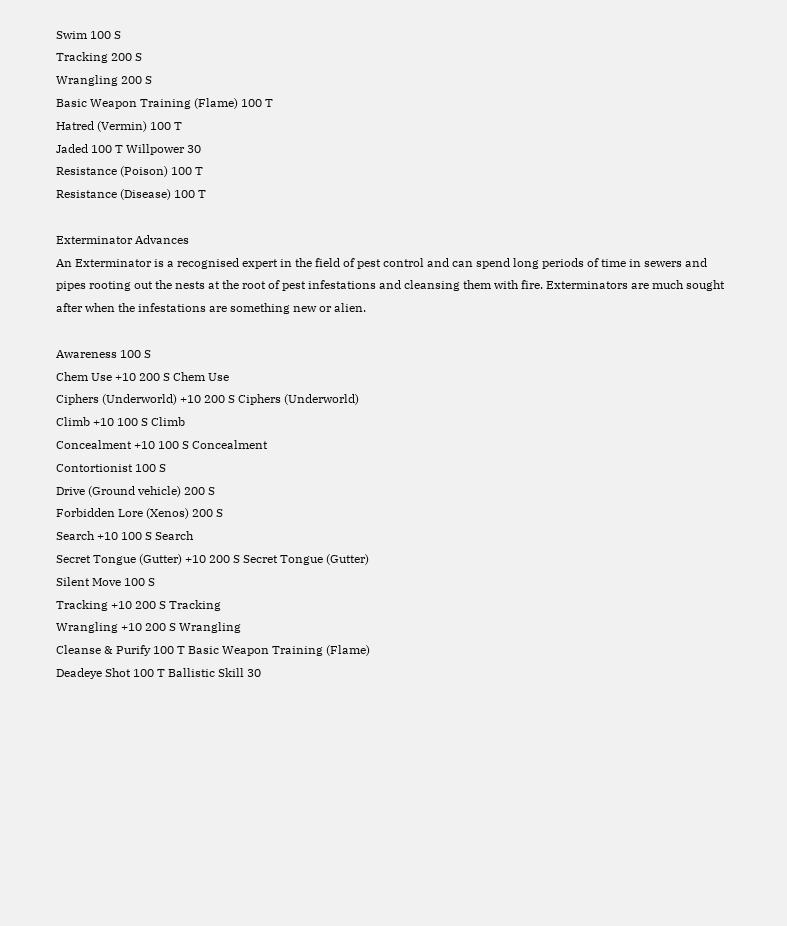Swim 100 S
Tracking 200 S
Wrangling 200 S
Basic Weapon Training (Flame) 100 T
Hatred (Vermin) 100 T
Jaded 100 T Willpower 30
Resistance (Poison) 100 T
Resistance (Disease) 100 T

Exterminator Advances
An Exterminator is a recognised expert in the field of pest control and can spend long periods of time in sewers and pipes rooting out the nests at the root of pest infestations and cleansing them with fire. Exterminators are much sought after when the infestations are something new or alien.

Awareness 100 S
Chem Use +10 200 S Chem Use
Ciphers (Underworld) +10 200 S Ciphers (Underworld)
Climb +10 100 S Climb
Concealment +10 100 S Concealment
Contortionist 100 S
Drive (Ground vehicle) 200 S
Forbidden Lore (Xenos) 200 S
Search +10 100 S Search
Secret Tongue (Gutter) +10 200 S Secret Tongue (Gutter)
Silent Move 100 S
Tracking +10 200 S Tracking
Wrangling +10 200 S Wrangling
Cleanse & Purify 100 T Basic Weapon Training (Flame)
Deadeye Shot 100 T Ballistic Skill 30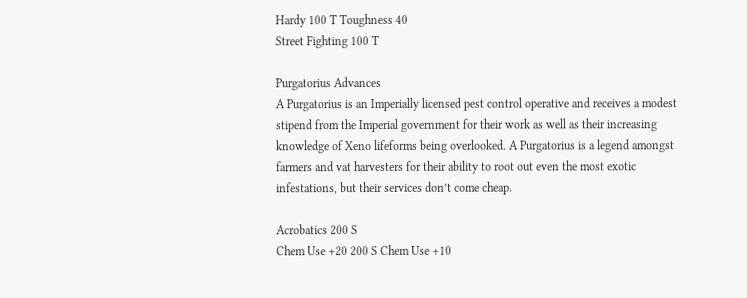Hardy 100 T Toughness 40
Street Fighting 100 T

Purgatorius Advances
A Purgatorius is an Imperially licensed pest control operative and receives a modest stipend from the Imperial government for their work as well as their increasing knowledge of Xeno lifeforms being overlooked. A Purgatorius is a legend amongst farmers and vat harvesters for their ability to root out even the most exotic infestations, but their services don’t come cheap.

Acrobatics 200 S
Chem Use +20 200 S Chem Use +10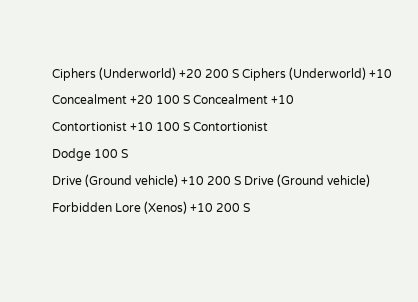Ciphers (Underworld) +20 200 S Ciphers (Underworld) +10
Concealment +20 100 S Concealment +10
Contortionist +10 100 S Contortionist
Dodge 100 S
Drive (Ground vehicle) +10 200 S Drive (Ground vehicle)
Forbidden Lore (Xenos) +10 200 S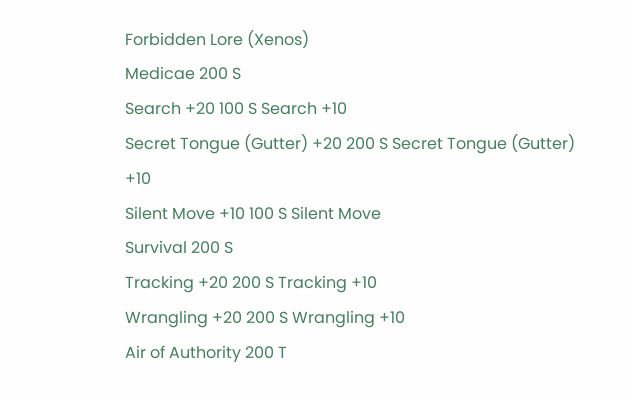Forbidden Lore (Xenos)
Medicae 200 S
Search +20 100 S Search +10
Secret Tongue (Gutter) +20 200 S Secret Tongue (Gutter) +10
Silent Move +10 100 S Silent Move
Survival 200 S
Tracking +20 200 S Tracking +10
Wrangling +20 200 S Wrangling +10
Air of Authority 200 T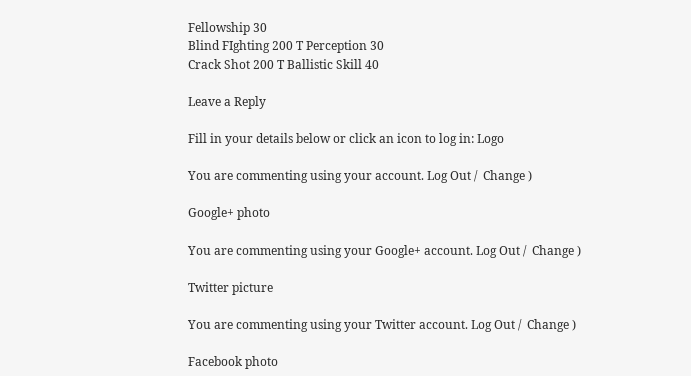Fellowship 30
Blind FIghting 200 T Perception 30
Crack Shot 200 T Ballistic Skill 40

Leave a Reply

Fill in your details below or click an icon to log in: Logo

You are commenting using your account. Log Out /  Change )

Google+ photo

You are commenting using your Google+ account. Log Out /  Change )

Twitter picture

You are commenting using your Twitter account. Log Out /  Change )

Facebook photo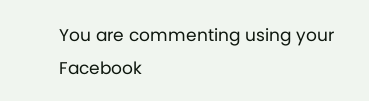You are commenting using your Facebook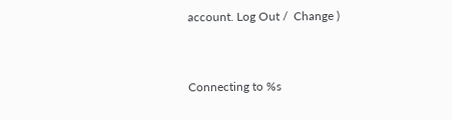account. Log Out /  Change )


Connecting to %s